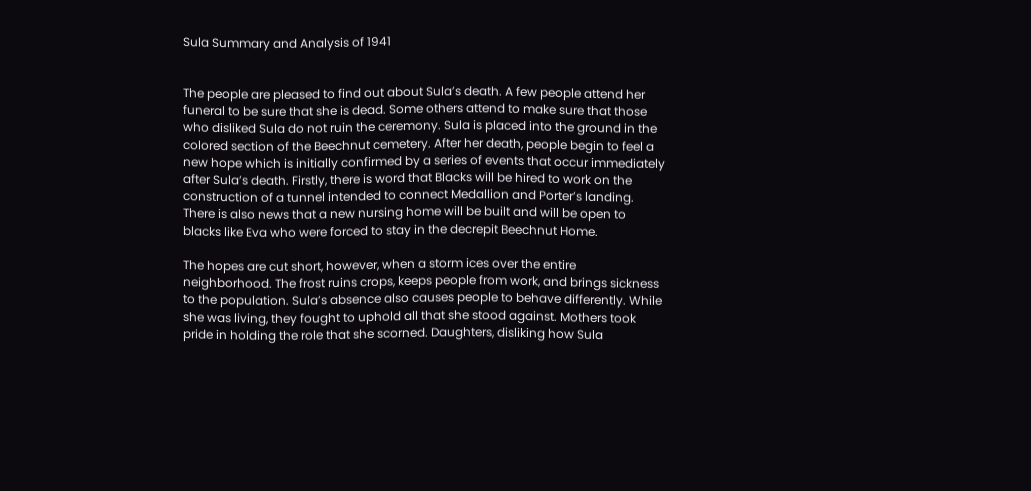Sula Summary and Analysis of 1941


The people are pleased to find out about Sula’s death. A few people attend her funeral to be sure that she is dead. Some others attend to make sure that those who disliked Sula do not ruin the ceremony. Sula is placed into the ground in the colored section of the Beechnut cemetery. After her death, people begin to feel a new hope which is initially confirmed by a series of events that occur immediately after Sula’s death. Firstly, there is word that Blacks will be hired to work on the construction of a tunnel intended to connect Medallion and Porter’s landing. There is also news that a new nursing home will be built and will be open to blacks like Eva who were forced to stay in the decrepit Beechnut Home.

The hopes are cut short, however, when a storm ices over the entire neighborhood. The frost ruins crops, keeps people from work, and brings sickness to the population. Sula’s absence also causes people to behave differently. While she was living, they fought to uphold all that she stood against. Mothers took pride in holding the role that she scorned. Daughters, disliking how Sula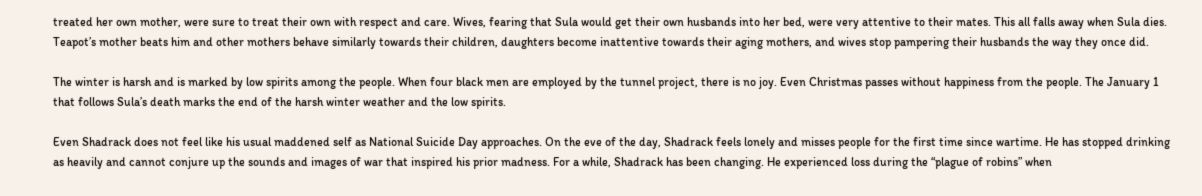treated her own mother, were sure to treat their own with respect and care. Wives, fearing that Sula would get their own husbands into her bed, were very attentive to their mates. This all falls away when Sula dies. Teapot’s mother beats him and other mothers behave similarly towards their children, daughters become inattentive towards their aging mothers, and wives stop pampering their husbands the way they once did.

The winter is harsh and is marked by low spirits among the people. When four black men are employed by the tunnel project, there is no joy. Even Christmas passes without happiness from the people. The January 1 that follows Sula’s death marks the end of the harsh winter weather and the low spirits.

Even Shadrack does not feel like his usual maddened self as National Suicide Day approaches. On the eve of the day, Shadrack feels lonely and misses people for the first time since wartime. He has stopped drinking as heavily and cannot conjure up the sounds and images of war that inspired his prior madness. For a while, Shadrack has been changing. He experienced loss during the “plague of robins” when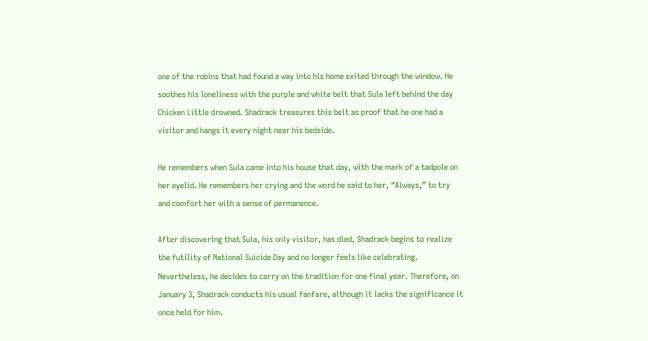one of the robins that had found a way into his home exited through the window. He soothes his loneliness with the purple and white belt that Sula left behind the day Chicken Little drowned. Shadrack treasures this belt as proof that he one had a visitor and hangs it every night near his bedside.

He remembers when Sula came into his house that day, with the mark of a tadpole on her eyelid. He remembers her crying and the word he said to her, “Always,” to try and comfort her with a sense of permanence.

After discovering that Sula, his only visitor, has died, Shadrack begins to realize the futility of National Suicide Day and no longer feels like celebrating. Nevertheless, he decides to carry on the tradition for one final year. Therefore, on January 3, Shadrack conducts his usual fanfare, although it lacks the significance it once held for him.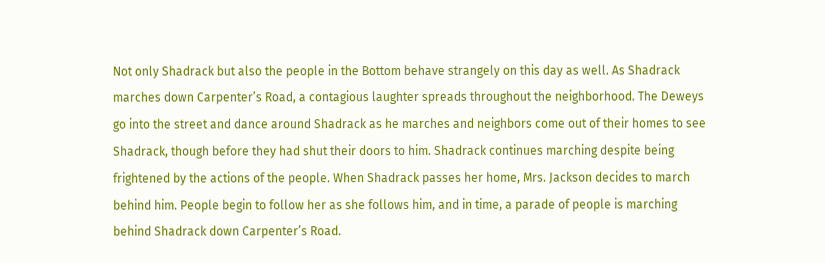Not only Shadrack but also the people in the Bottom behave strangely on this day as well. As Shadrack marches down Carpenter’s Road, a contagious laughter spreads throughout the neighborhood. The Deweys go into the street and dance around Shadrack as he marches and neighbors come out of their homes to see Shadrack, though before they had shut their doors to him. Shadrack continues marching despite being frightened by the actions of the people. When Shadrack passes her home, Mrs. Jackson decides to march behind him. People begin to follow her as she follows him, and in time, a parade of people is marching behind Shadrack down Carpenter’s Road.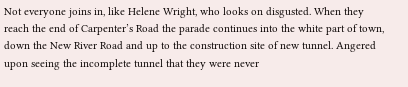Not everyone joins in, like Helene Wright, who looks on disgusted. When they reach the end of Carpenter’s Road the parade continues into the white part of town, down the New River Road and up to the construction site of new tunnel. Angered upon seeing the incomplete tunnel that they were never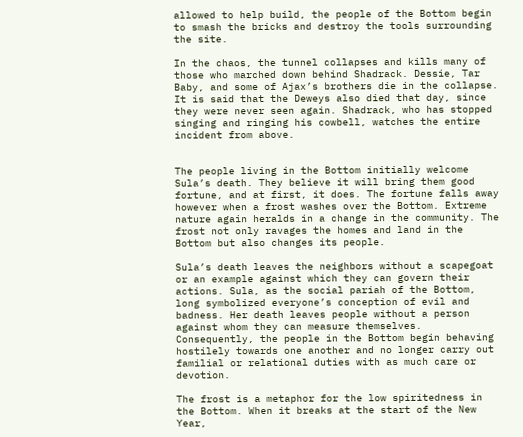allowed to help build, the people of the Bottom begin to smash the bricks and destroy the tools surrounding the site.

In the chaos, the tunnel collapses and kills many of those who marched down behind Shadrack. Dessie, Tar Baby, and some of Ajax’s brothers die in the collapse. It is said that the Deweys also died that day, since they were never seen again. Shadrack, who has stopped singing and ringing his cowbell, watches the entire incident from above.


The people living in the Bottom initially welcome Sula’s death. They believe it will bring them good fortune, and at first, it does. The fortune falls away however when a frost washes over the Bottom. Extreme nature again heralds in a change in the community. The frost not only ravages the homes and land in the Bottom but also changes its people.

Sula’s death leaves the neighbors without a scapegoat or an example against which they can govern their actions. Sula, as the social pariah of the Bottom, long symbolized everyone’s conception of evil and badness. Her death leaves people without a person against whom they can measure themselves. Consequently, the people in the Bottom begin behaving hostilely towards one another and no longer carry out familial or relational duties with as much care or devotion.

The frost is a metaphor for the low spiritedness in the Bottom. When it breaks at the start of the New Year,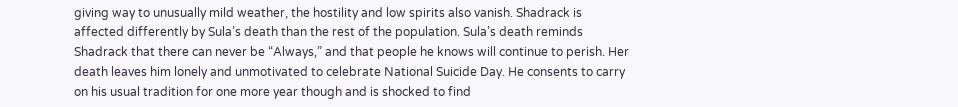giving way to unusually mild weather, the hostility and low spirits also vanish. Shadrack is affected differently by Sula’s death than the rest of the population. Sula’s death reminds Shadrack that there can never be “Always,” and that people he knows will continue to perish. Her death leaves him lonely and unmotivated to celebrate National Suicide Day. He consents to carry on his usual tradition for one more year though and is shocked to find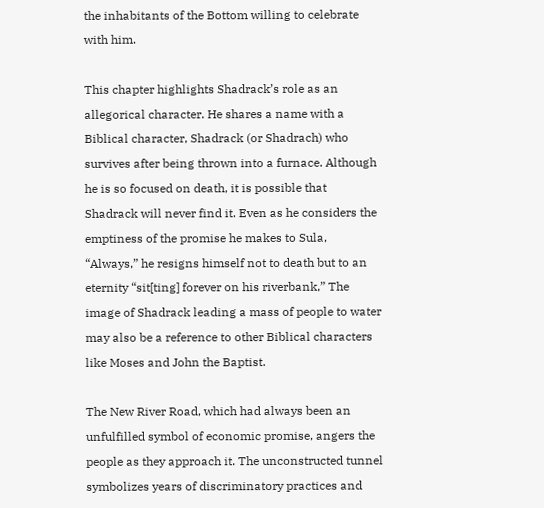the inhabitants of the Bottom willing to celebrate with him.

This chapter highlights Shadrack’s role as an allegorical character. He shares a name with a Biblical character, Shadrack (or Shadrach) who survives after being thrown into a furnace. Although he is so focused on death, it is possible that Shadrack will never find it. Even as he considers the emptiness of the promise he makes to Sula, “Always,” he resigns himself not to death but to an eternity “sit[ting] forever on his riverbank,” The image of Shadrack leading a mass of people to water may also be a reference to other Biblical characters like Moses and John the Baptist.

The New River Road, which had always been an unfulfilled symbol of economic promise, angers the people as they approach it. The unconstructed tunnel symbolizes years of discriminatory practices and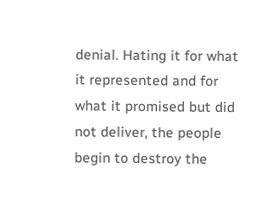denial. Hating it for what it represented and for what it promised but did not deliver, the people begin to destroy the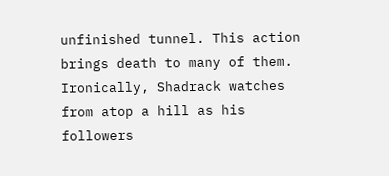unfinished tunnel. This action brings death to many of them. Ironically, Shadrack watches from atop a hill as his followers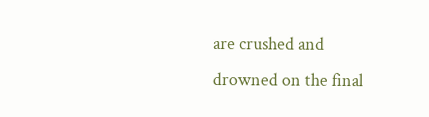are crushed and drowned on the final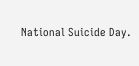National Suicide Day.